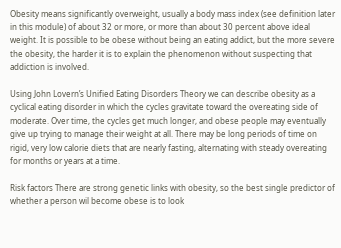Obesity means significantly overweight, usually a body mass index (see definition later in this module) of about 32 or more, or more than about 30 percent above ideal weight. It is possible to be obese without being an eating addict, but the more severe the obesity, the harder it is to explain the phenomenon without suspecting that addiction is involved.

Using John Lovern’s Unified Eating Disorders Theory we can describe obesity as a cyclical eating disorder in which the cycles gravitate toward the overeating side of moderate. Over time, the cycles get much longer, and obese people may eventually give up trying to manage their weight at all. There may be long periods of time on rigid, very low calorie diets that are nearly fasting, alternating with steady overeating for months or years at a time.

Risk factors There are strong genetic links with obesity, so the best single predictor of whether a person wil become obese is to look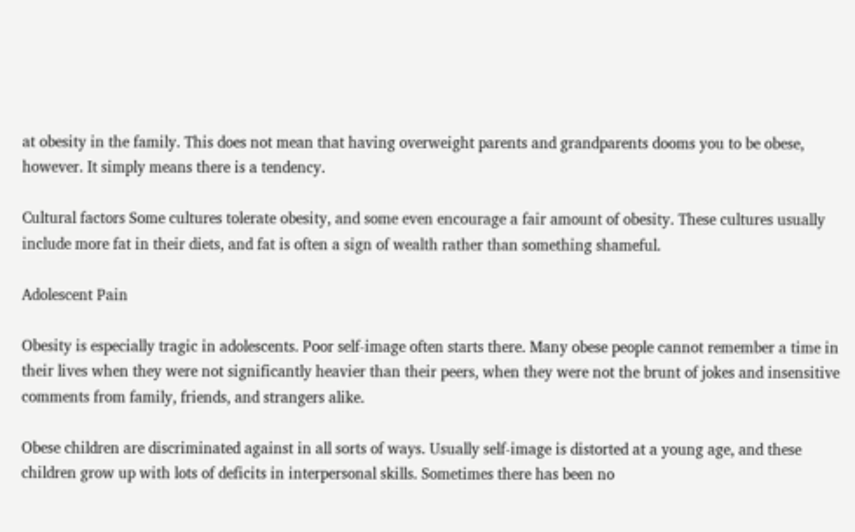at obesity in the family. This does not mean that having overweight parents and grandparents dooms you to be obese, however. It simply means there is a tendency.

Cultural factors Some cultures tolerate obesity, and some even encourage a fair amount of obesity. These cultures usually include more fat in their diets, and fat is often a sign of wealth rather than something shameful.

Adolescent Pain

Obesity is especially tragic in adolescents. Poor self-image often starts there. Many obese people cannot remember a time in their lives when they were not significantly heavier than their peers, when they were not the brunt of jokes and insensitive comments from family, friends, and strangers alike.

Obese children are discriminated against in all sorts of ways. Usually self-image is distorted at a young age, and these children grow up with lots of deficits in interpersonal skills. Sometimes there has been no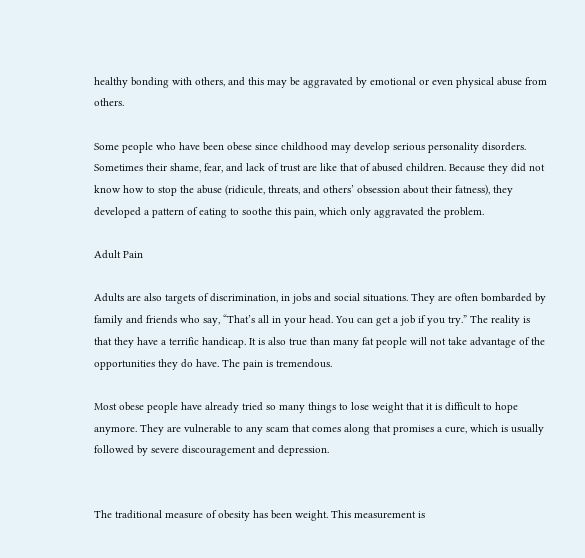healthy bonding with others, and this may be aggravated by emotional or even physical abuse from others.

Some people who have been obese since childhood may develop serious personality disorders. Sometimes their shame, fear, and lack of trust are like that of abused children. Because they did not know how to stop the abuse (ridicule, threats, and others’ obsession about their fatness), they developed a pattern of eating to soothe this pain, which only aggravated the problem.

Adult Pain

Adults are also targets of discrimination, in jobs and social situations. They are often bombarded by family and friends who say, “That’s all in your head. You can get a job if you try.” The reality is that they have a terrific handicap. It is also true than many fat people will not take advantage of the opportunities they do have. The pain is tremendous.

Most obese people have already tried so many things to lose weight that it is difficult to hope anymore. They are vulnerable to any scam that comes along that promises a cure, which is usually followed by severe discouragement and depression.


The traditional measure of obesity has been weight. This measurement is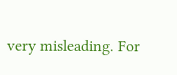very misleading. For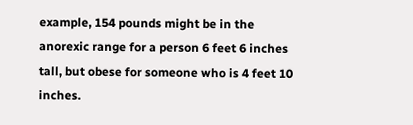example, 154 pounds might be in the anorexic range for a person 6 feet 6 inches tall, but obese for someone who is 4 feet 10 inches.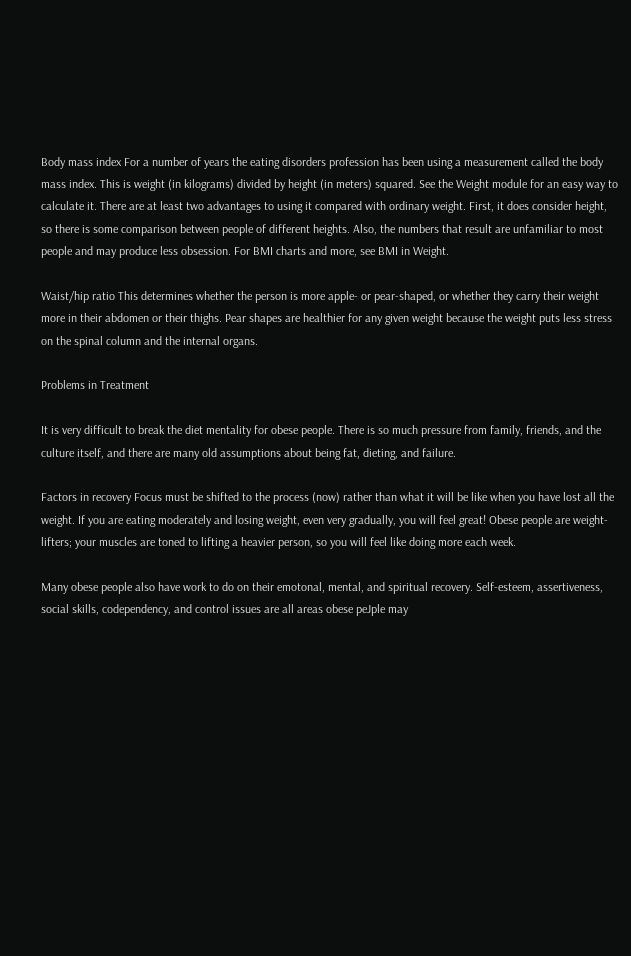Body mass index For a number of years the eating disorders profession has been using a measurement called the body mass index. This is weight (in kilograms) divided by height (in meters) squared. See the Weight module for an easy way to calculate it. There are at least two advantages to using it compared with ordinary weight. First, it does consider height, so there is some comparison between people of different heights. Also, the numbers that result are unfamiliar to most people and may produce less obsession. For BMI charts and more, see BMI in Weight.

Waist/hip ratio This determines whether the person is more apple- or pear-shaped, or whether they carry their weight more in their abdomen or their thighs. Pear shapes are healthier for any given weight because the weight puts less stress on the spinal column and the internal organs.

Problems in Treatment

It is very difficult to break the diet mentality for obese people. There is so much pressure from family, friends, and the culture itself, and there are many old assumptions about being fat, dieting, and failure.

Factors in recovery Focus must be shifted to the process (now) rather than what it will be like when you have lost all the weight. If you are eating moderately and losing weight, even very gradually, you will feel great! Obese people are weight-lifters; your muscles are toned to lifting a heavier person, so you will feel like doing more each week.

Many obese people also have work to do on their emotonal, mental, and spiritual recovery. Self-esteem, assertiveness, social skills, codependency, and control issues are all areas obese peJple may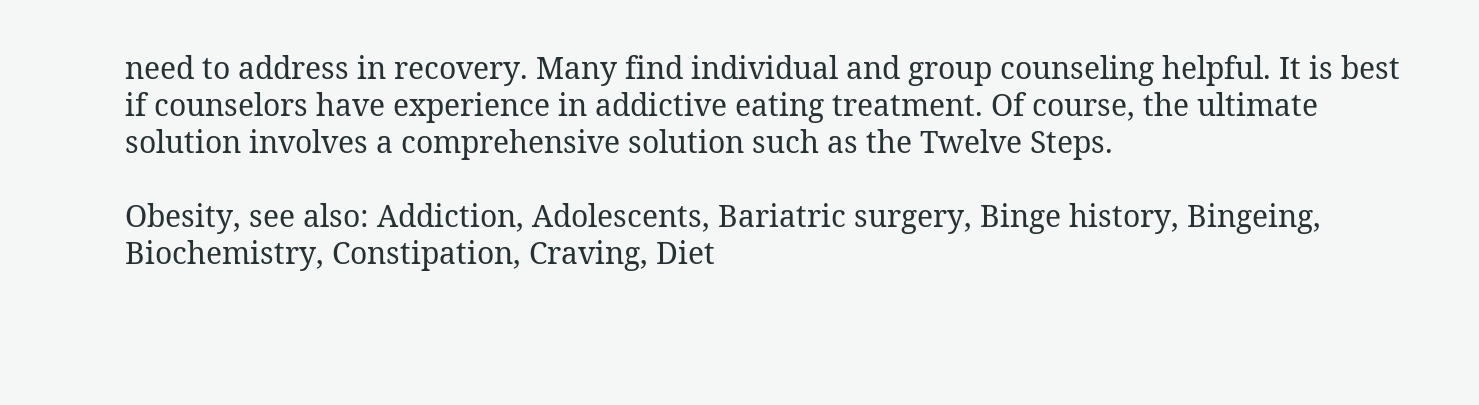need to address in recovery. Many find individual and group counseling helpful. It is best if counselors have experience in addictive eating treatment. Of course, the ultimate solution involves a comprehensive solution such as the Twelve Steps.

Obesity, see also: Addiction, Adolescents, Bariatric surgery, Binge history, Bingeing, Biochemistry, Constipation, Craving, Diet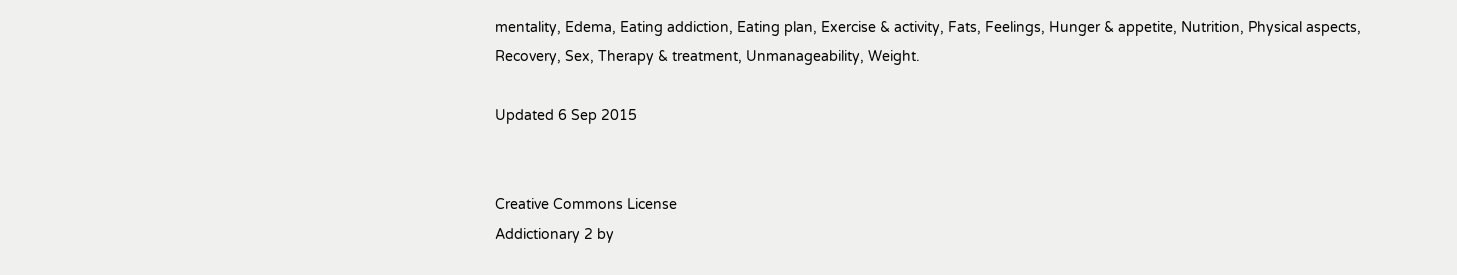mentality, Edema, Eating addiction, Eating plan, Exercise & activity, Fats, Feelings, Hunger & appetite, Nutrition, Physical aspects, Recovery, Sex, Therapy & treatment, Unmanageability, Weight.

Updated 6 Sep 2015


Creative Commons License
Addictionary 2 by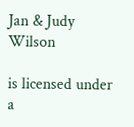Jan & Judy Wilson

is licensed under a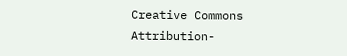Creative Commons Attribution-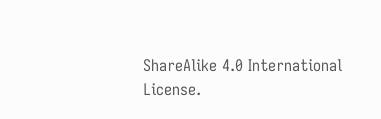ShareAlike 4.0 International License.